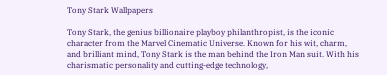Tony Stark Wallpapers

Tony Stark, the genius billionaire playboy philanthropist, is the iconic character from the Marvel Cinematic Universe. Known for his wit, charm, and brilliant mind, Tony Stark is the man behind the Iron Man suit. With his charismatic personality and cutting-edge technology,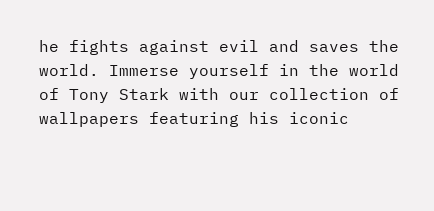he fights against evil and saves the world. Immerse yourself in the world of Tony Stark with our collection of wallpapers featuring his iconic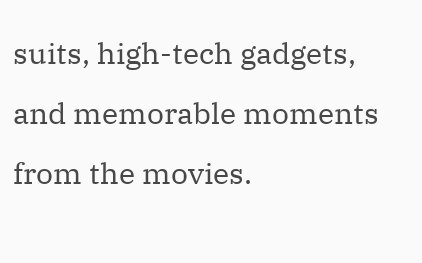suits, high-tech gadgets, and memorable moments from the movies.